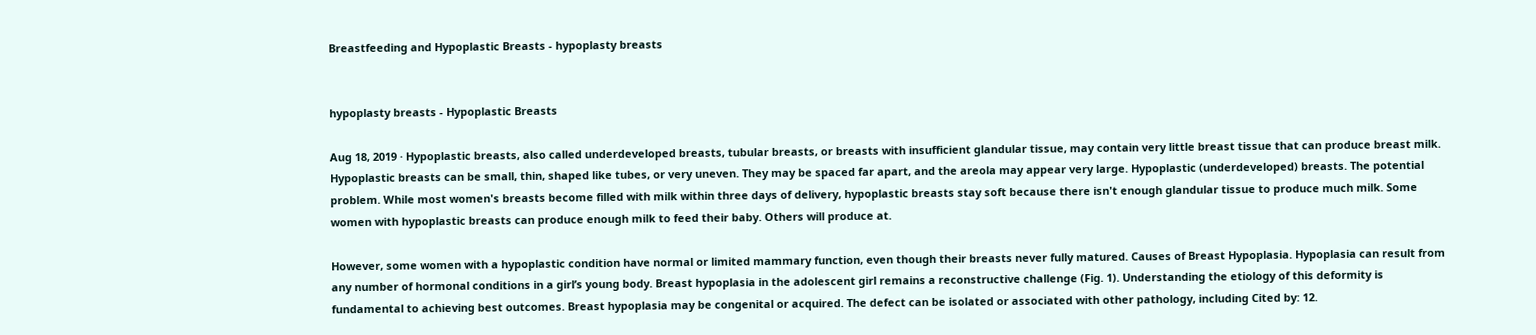Breastfeeding and Hypoplastic Breasts - hypoplasty breasts


hypoplasty breasts - Hypoplastic Breasts

Aug 18, 2019 · Hypoplastic breasts, also called underdeveloped breasts, tubular breasts, or breasts with insufficient glandular tissue, may contain very little breast tissue that can produce breast milk. Hypoplastic breasts can be small, thin, shaped like tubes, or very uneven. They may be spaced far apart, and the areola may appear very large. Hypoplastic (underdeveloped) breasts. The potential problem. While most women's breasts become filled with milk within three days of delivery, hypoplastic breasts stay soft because there isn't enough glandular tissue to produce much milk. Some women with hypoplastic breasts can produce enough milk to feed their baby. Others will produce at.

However, some women with a hypoplastic condition have normal or limited mammary function, even though their breasts never fully matured. Causes of Breast Hypoplasia. Hypoplasia can result from any number of hormonal conditions in a girl’s young body. Breast hypoplasia in the adolescent girl remains a reconstructive challenge (Fig. 1). Understanding the etiology of this deformity is fundamental to achieving best outcomes. Breast hypoplasia may be congenital or acquired. The defect can be isolated or associated with other pathology, including Cited by: 12.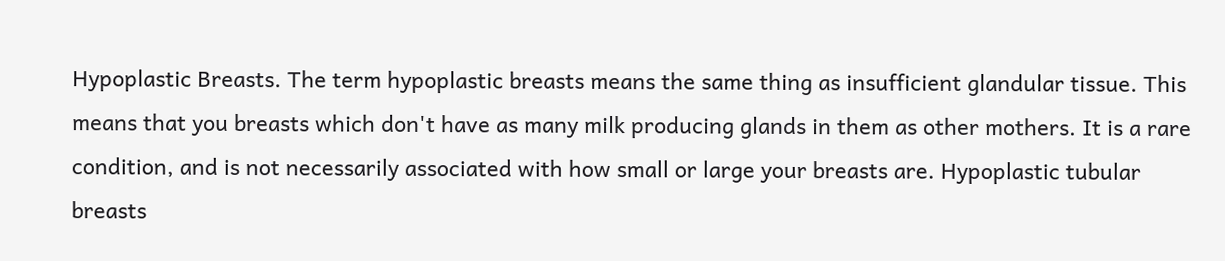Hypoplastic Breasts. The term hypoplastic breasts means the same thing as insufficient glandular tissue. This means that you breasts which don't have as many milk producing glands in them as other mothers. It is a rare condition, and is not necessarily associated with how small or large your breasts are. Hypoplastic tubular breasts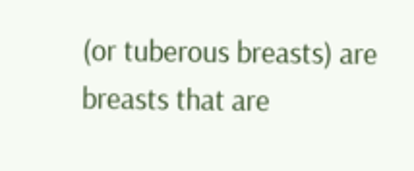(or tuberous breasts) are breasts that are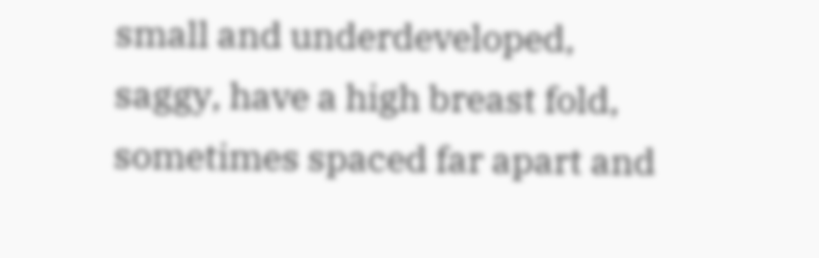small and underdeveloped, saggy, have a high breast fold, sometimes spaced far apart and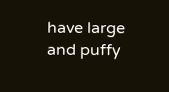have large and puffy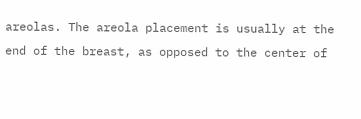areolas. The areola placement is usually at the end of the breast, as opposed to the center of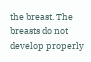the breast. The breasts do not develop properly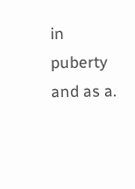in puberty and as a.